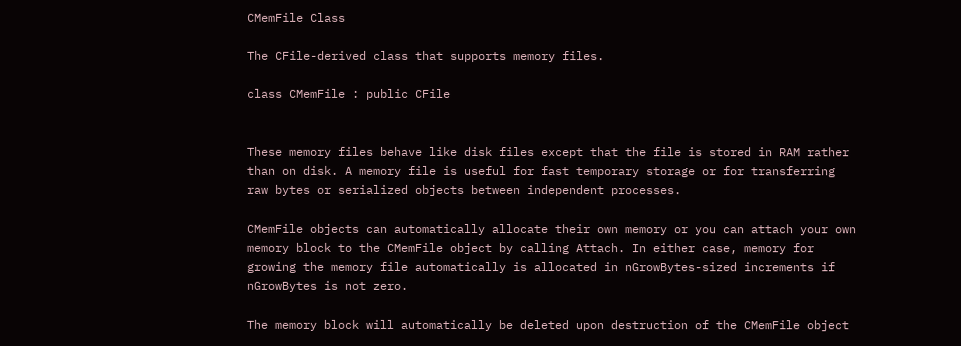CMemFile Class

The CFile-derived class that supports memory files.

class CMemFile : public CFile


These memory files behave like disk files except that the file is stored in RAM rather than on disk. A memory file is useful for fast temporary storage or for transferring raw bytes or serialized objects between independent processes.

CMemFile objects can automatically allocate their own memory or you can attach your own memory block to the CMemFile object by calling Attach. In either case, memory for growing the memory file automatically is allocated in nGrowBytes-sized increments if nGrowBytes is not zero.

The memory block will automatically be deleted upon destruction of the CMemFile object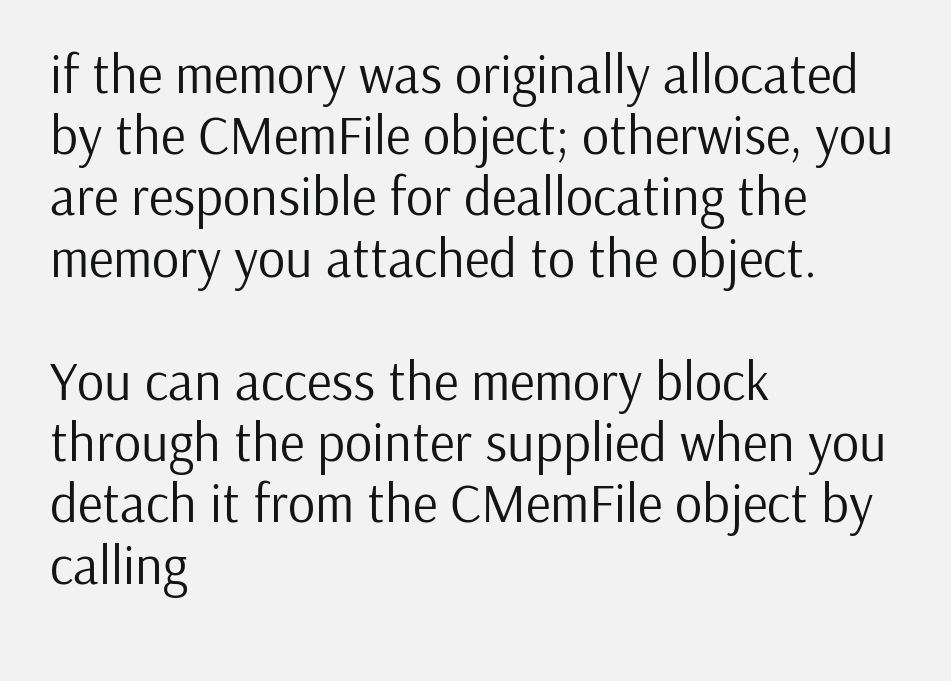if the memory was originally allocated by the CMemFile object; otherwise, you are responsible for deallocating the memory you attached to the object.

You can access the memory block through the pointer supplied when you detach it from the CMemFile object by calling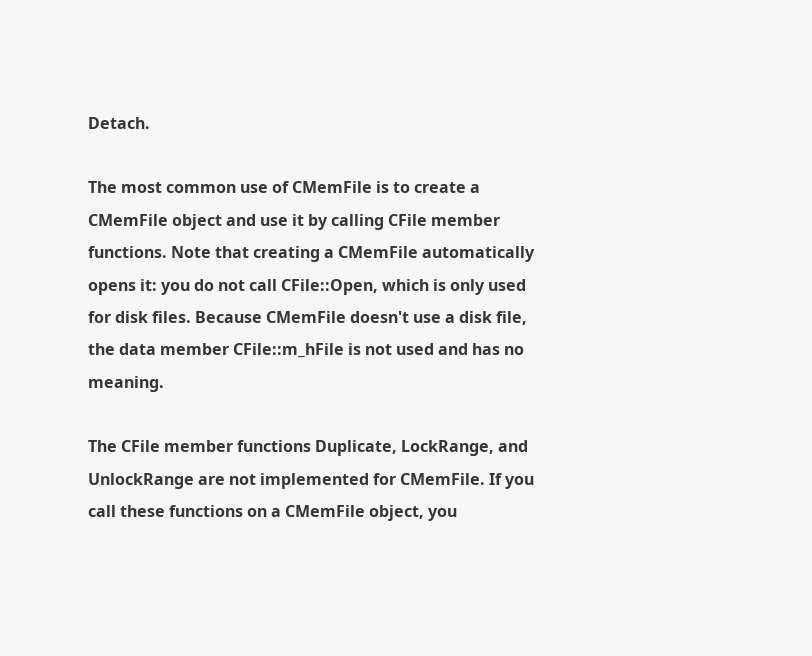Detach.

The most common use of CMemFile is to create a CMemFile object and use it by calling CFile member functions. Note that creating a CMemFile automatically opens it: you do not call CFile::Open, which is only used for disk files. Because CMemFile doesn't use a disk file, the data member CFile::m_hFile is not used and has no meaning.

The CFile member functions Duplicate, LockRange, and UnlockRange are not implemented for CMemFile. If you call these functions on a CMemFile object, you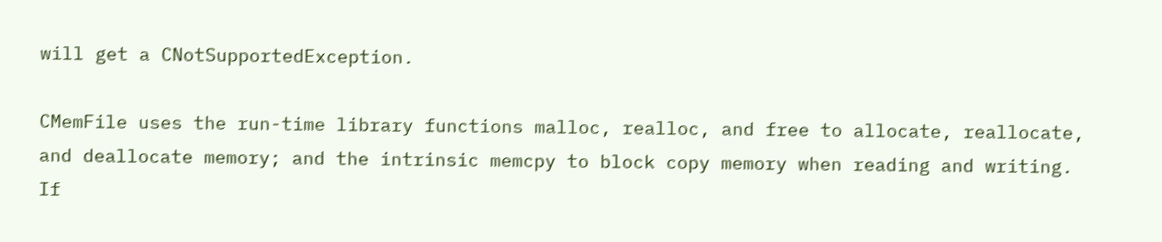will get a CNotSupportedException.

CMemFile uses the run-time library functions malloc, realloc, and free to allocate, reallocate, and deallocate memory; and the intrinsic memcpy to block copy memory when reading and writing. If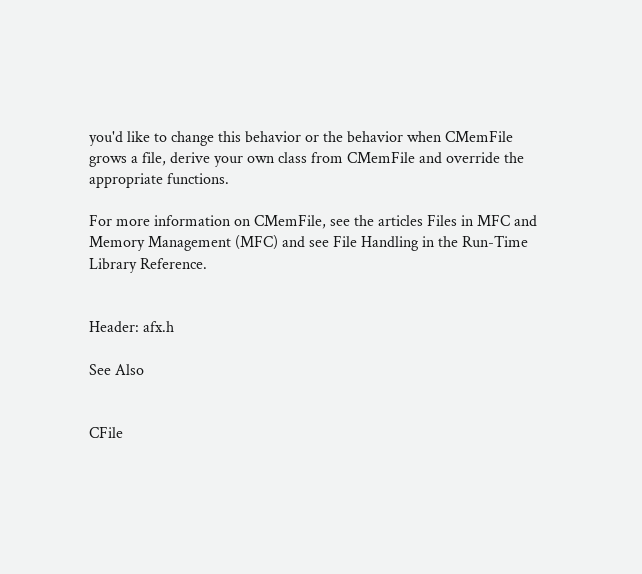you'd like to change this behavior or the behavior when CMemFile grows a file, derive your own class from CMemFile and override the appropriate functions.

For more information on CMemFile, see the articles Files in MFC and Memory Management (MFC) and see File Handling in the Run-Time Library Reference.


Header: afx.h

See Also


CFile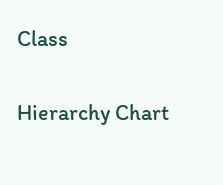Class

Hierarchy Chart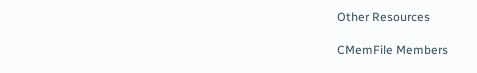Other Resources

CMemFile Members